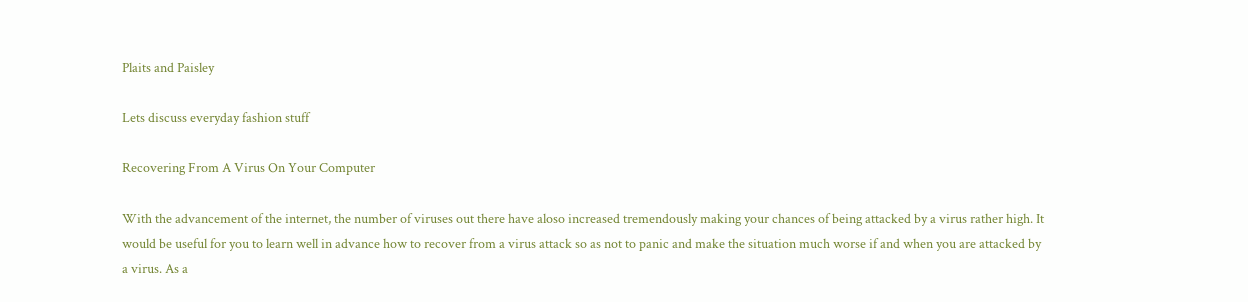Plaits and Paisley

Lets discuss everyday fashion stuff

Recovering From A Virus On Your Computer

With the advancement of the internet, the number of viruses out there have aloso increased tremendously making your chances of being attacked by a virus rather high. It would be useful for you to learn well in advance how to recover from a virus attack so as not to panic and make the situation much worse if and when you are attacked by a virus. As a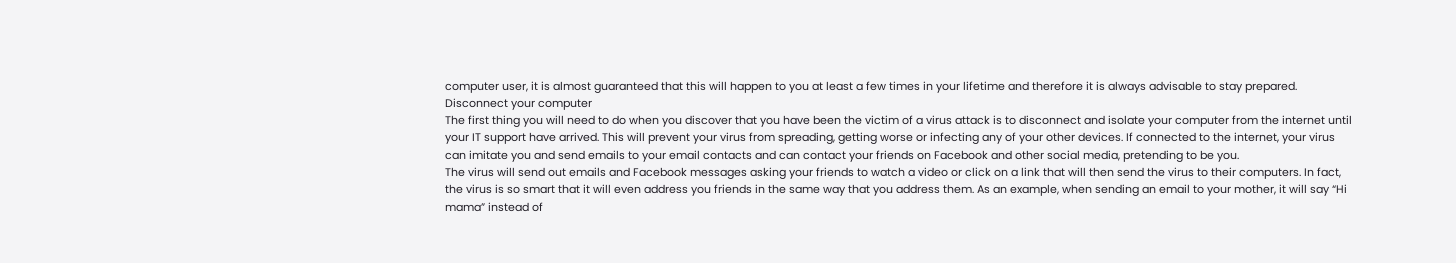computer user, it is almost guaranteed that this will happen to you at least a few times in your lifetime and therefore it is always advisable to stay prepared.
Disconnect your computer
The first thing you will need to do when you discover that you have been the victim of a virus attack is to disconnect and isolate your computer from the internet until your IT support have arrived. This will prevent your virus from spreading, getting worse or infecting any of your other devices. If connected to the internet, your virus can imitate you and send emails to your email contacts and can contact your friends on Facebook and other social media, pretending to be you.
The virus will send out emails and Facebook messages asking your friends to watch a video or click on a link that will then send the virus to their computers. In fact, the virus is so smart that it will even address you friends in the same way that you address them. As an example, when sending an email to your mother, it will say “Hi mama” instead of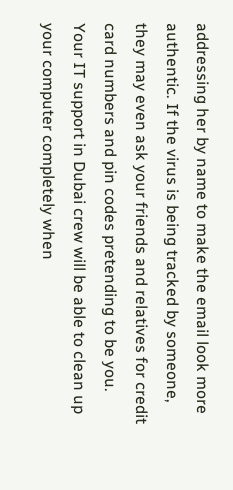addressing her by name to make the email look more authentic. If the virus is being tracked by someone, they may even ask your friends and relatives for credit card numbers and pin codes pretending to be you. Your IT support in Dubai crew will be able to clean up your computer completely when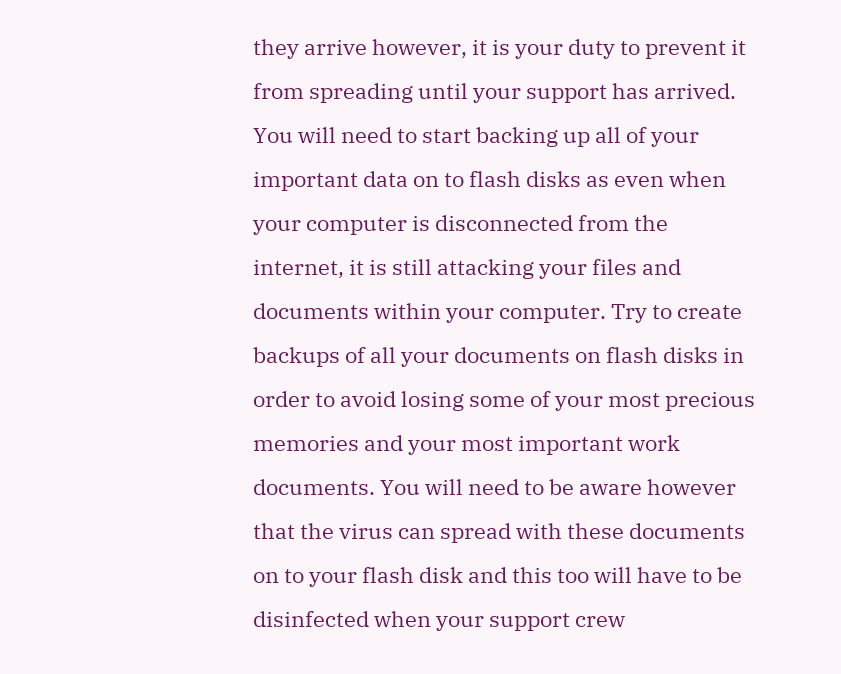they arrive however, it is your duty to prevent it from spreading until your support has arrived.
You will need to start backing up all of your important data on to flash disks as even when your computer is disconnected from the internet, it is still attacking your files and documents within your computer. Try to create backups of all your documents on flash disks in order to avoid losing some of your most precious memories and your most important work documents. You will need to be aware however that the virus can spread with these documents on to your flash disk and this too will have to be disinfected when your support crew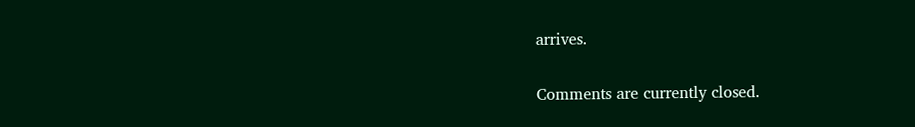arrives.

Comments are currently closed.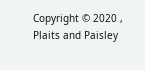Copyright © 2020 , Plaits and Paisley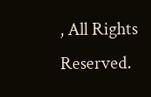, All Rights Reserved.